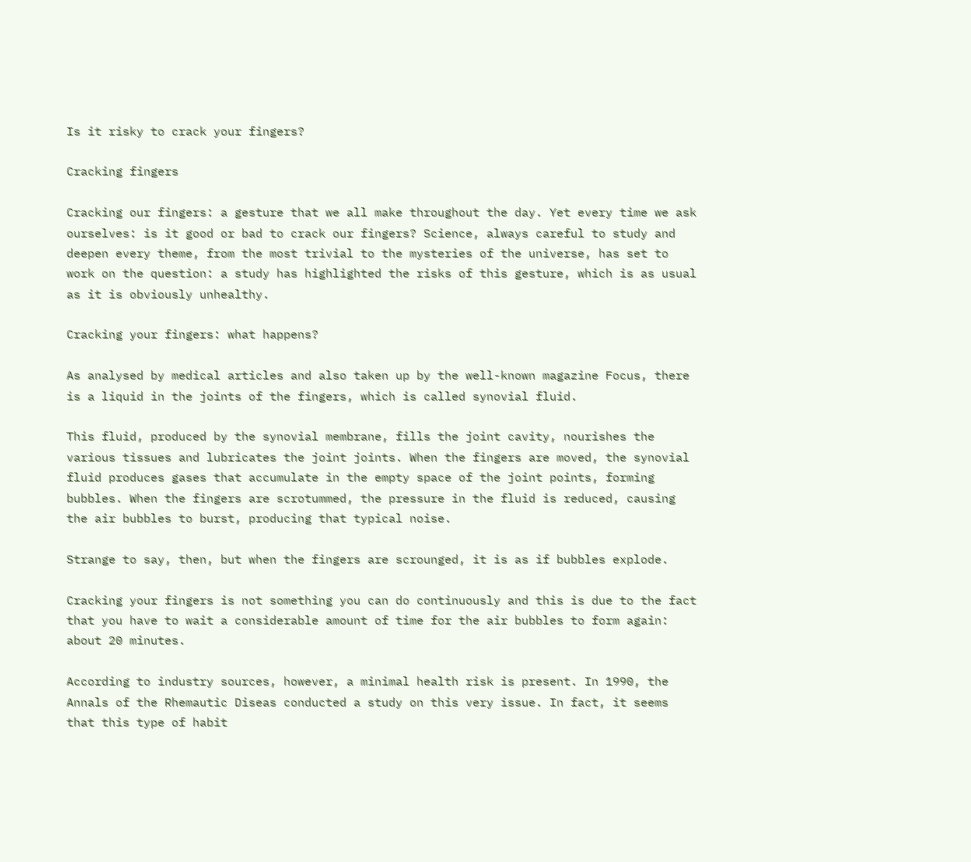Is it risky to crack your fingers?

Cracking fingers

Cracking our fingers: a gesture that we all make throughout the day. Yet every time we ask ourselves: is it good or bad to crack our fingers? Science, always careful to study and deepen every theme, from the most trivial to the mysteries of the universe, has set to work on the question: a study has highlighted the risks of this gesture, which is as usual as it is obviously unhealthy.

Cracking your fingers: what happens?

As analysed by medical articles and also taken up by the well-known magazine Focus, there is a liquid in the joints of the fingers, which is called synovial fluid.

This fluid, produced by the synovial membrane, fills the joint cavity, nourishes the various tissues and lubricates the joint joints. When the fingers are moved, the synovial fluid produces gases that accumulate in the empty space of the joint points, forming bubbles. When the fingers are scrotummed, the pressure in the fluid is reduced, causing the air bubbles to burst, producing that typical noise.

Strange to say, then, but when the fingers are scrounged, it is as if bubbles explode.

Cracking your fingers is not something you can do continuously and this is due to the fact that you have to wait a considerable amount of time for the air bubbles to form again: about 20 minutes.

According to industry sources, however, a minimal health risk is present. In 1990, the Annals of the Rhemautic Diseas conducted a study on this very issue. In fact, it seems that this type of habit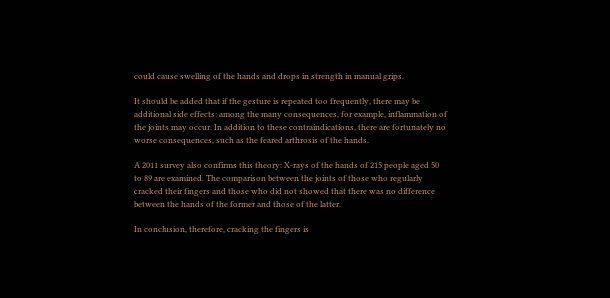could cause swelling of the hands and drops in strength in manual grips.

It should be added that if the gesture is repeated too frequently, there may be additional side effects: among the many consequences, for example, inflammation of the joints may occur. In addition to these contraindications, there are fortunately no worse consequences, such as the feared arthrosis of the hands.

A 2011 survey also confirms this theory: X-rays of the hands of 215 people aged 50 to 89 are examined. The comparison between the joints of those who regularly cracked their fingers and those who did not showed that there was no difference between the hands of the former and those of the latter.

In conclusion, therefore, cracking the fingers is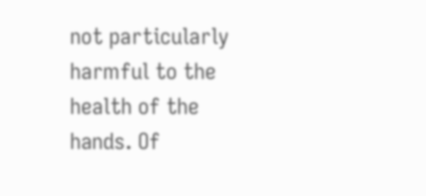not particularly harmful to the health of the hands. Of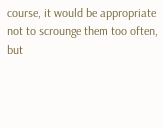course, it would be appropriate not to scrounge them too often, but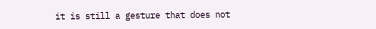it is still a gesture that does not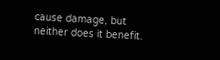cause damage, but neither does it benefit.